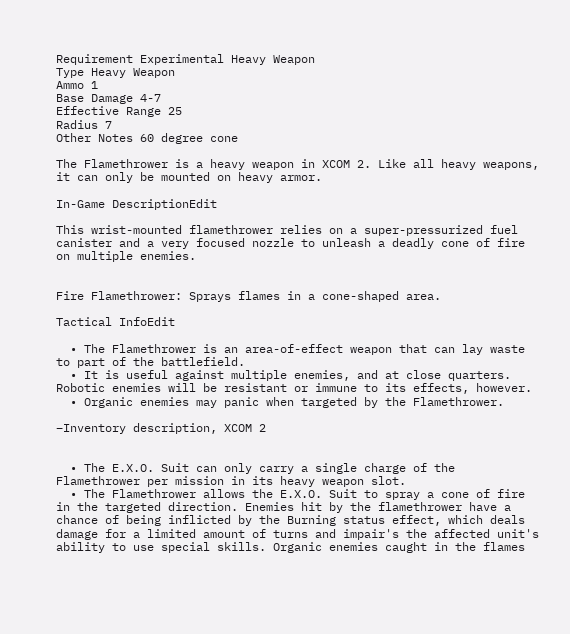Requirement Experimental Heavy Weapon
Type Heavy Weapon
Ammo 1
Base Damage 4-7
Effective Range 25
Radius 7
Other Notes 60 degree cone

The Flamethrower is a heavy weapon in XCOM 2. Like all heavy weapons, it can only be mounted on heavy armor.

In-Game DescriptionEdit

This wrist-mounted flamethrower relies on a super-pressurized fuel canister and a very focused nozzle to unleash a deadly cone of fire on multiple enemies.


Fire Flamethrower: Sprays flames in a cone-shaped area.

Tactical InfoEdit

  • The Flamethrower is an area-of-effect weapon that can lay waste to part of the battlefield.
  • It is useful against multiple enemies, and at close quarters. Robotic enemies will be resistant or immune to its effects, however.
  • Organic enemies may panic when targeted by the Flamethrower.

–Inventory description, XCOM 2


  • The E.X.O. Suit can only carry a single charge of the Flamethrower per mission in its heavy weapon slot.
  • The Flamethrower allows the E.X.O. Suit to spray a cone of fire in the targeted direction. Enemies hit by the flamethrower have a chance of being inflicted by the Burning status effect, which deals damage for a limited amount of turns and impair's the affected unit's ability to use special skills. Organic enemies caught in the flames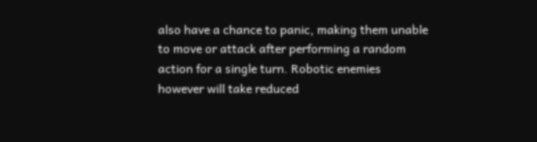also have a chance to panic, making them unable to move or attack after performing a random action for a single turn. Robotic enemies however will take reduced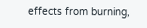effects from burning,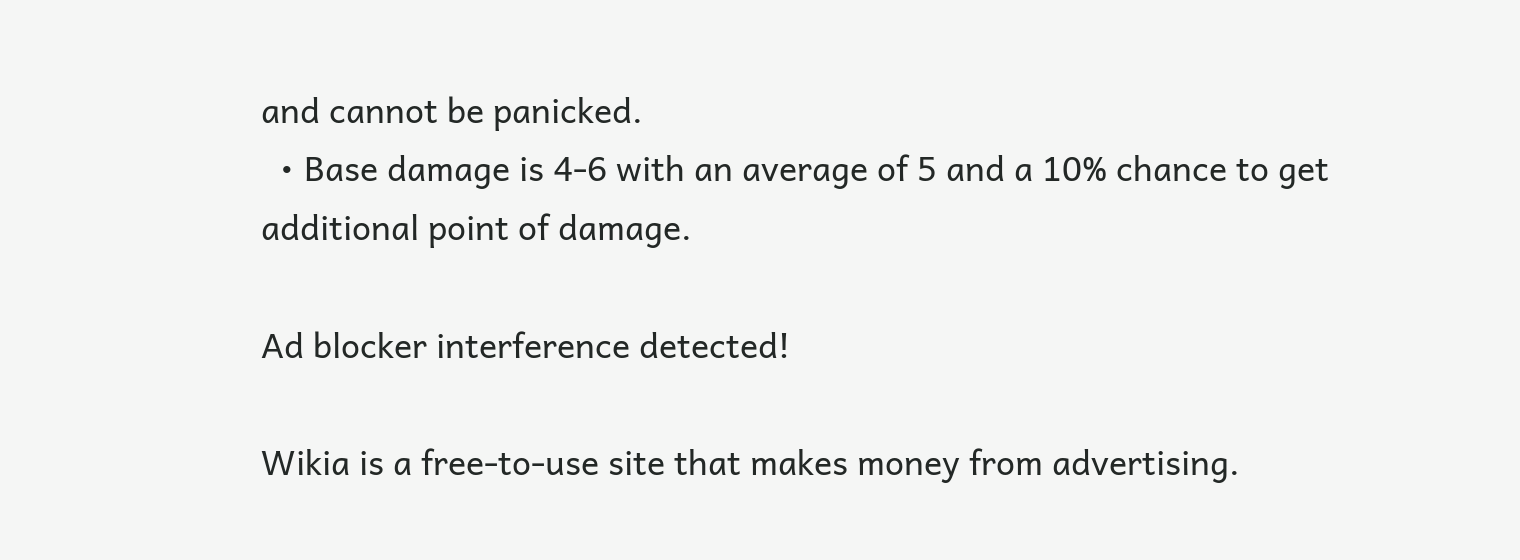and cannot be panicked.
  • Base damage is 4-6 with an average of 5 and a 10% chance to get additional point of damage.

Ad blocker interference detected!

Wikia is a free-to-use site that makes money from advertising.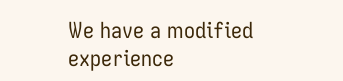We have a modified experience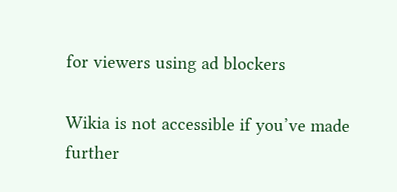for viewers using ad blockers

Wikia is not accessible if you’ve made further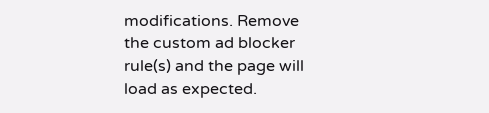modifications. Remove the custom ad blocker rule(s) and the page will load as expected.